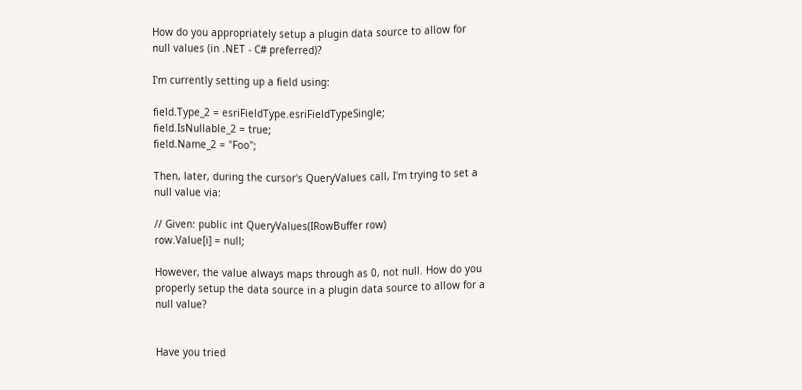How do you appropriately setup a plugin data source to allow for null values (in .NET - C# preferred)?

I'm currently setting up a field using:

field.Type_2 = esriFieldType.esriFieldTypeSingle;
field.IsNullable_2 = true;
field.Name_2 = "Foo";

Then, later, during the cursor's QueryValues call, I'm trying to set a null value via:

// Given: public int QueryValues(IRowBuffer row)
row.Value[i] = null;

However, the value always maps through as 0, not null. How do you properly setup the data source in a plugin data source to allow for a null value?


Have you tried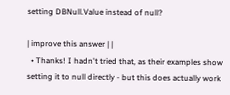setting DBNull.Value instead of null?

| improve this answer | |
  • Thanks! I hadn't tried that, as their examples show setting it to null directly - but this does actually work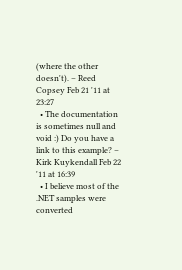(where the other doesn't). – Reed Copsey Feb 21 '11 at 23:27
  • The documentation is sometimes null and void :) Do you have a link to this example? – Kirk Kuykendall Feb 22 '11 at 16:39
  • I believe most of the .NET samples were converted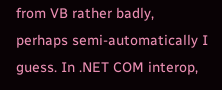from VB rather badly, perhaps semi-automatically I guess. In .NET COM interop,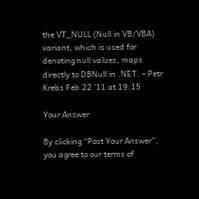the VT_NULL (Null in VB/VBA) variant, which is used for denoting null values, maps directly to DBNull in .NET. – Petr Krebs Feb 22 '11 at 19:15

Your Answer

By clicking “Post Your Answer”, you agree to our terms of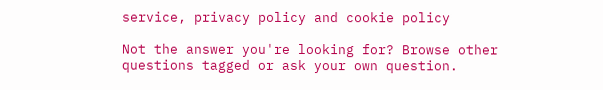service, privacy policy and cookie policy

Not the answer you're looking for? Browse other questions tagged or ask your own question.